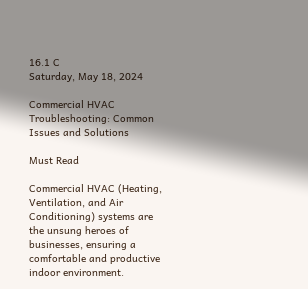16.1 C
Saturday, May 18, 2024

Commercial HVAC Troubleshooting: Common Issues and Solutions

Must Read

Commercial HVAC (Heating, Ventilation, and Air Conditioning) systems are the unsung heroes of businesses, ensuring a comfortable and productive indoor environment.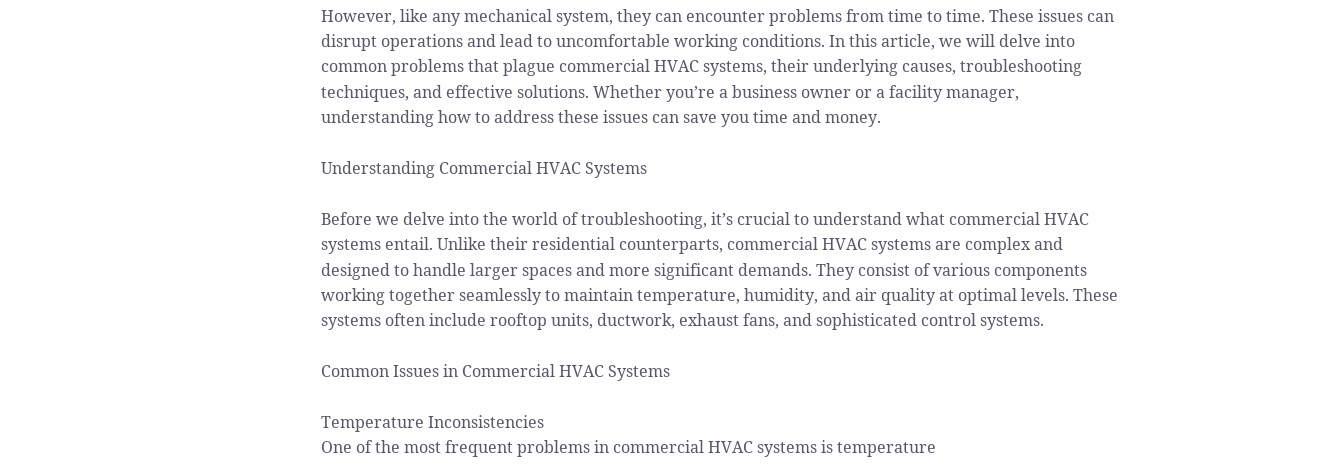However, like any mechanical system, they can encounter problems from time to time. These issues can disrupt operations and lead to uncomfortable working conditions. In this article, we will delve into common problems that plague commercial HVAC systems, their underlying causes, troubleshooting techniques, and effective solutions. Whether you’re a business owner or a facility manager, understanding how to address these issues can save you time and money.

Understanding Commercial HVAC Systems

Before we delve into the world of troubleshooting, it’s crucial to understand what commercial HVAC systems entail. Unlike their residential counterparts, commercial HVAC systems are complex and designed to handle larger spaces and more significant demands. They consist of various components working together seamlessly to maintain temperature, humidity, and air quality at optimal levels. These systems often include rooftop units, ductwork, exhaust fans, and sophisticated control systems.

Common Issues in Commercial HVAC Systems

Temperature Inconsistencies
One of the most frequent problems in commercial HVAC systems is temperature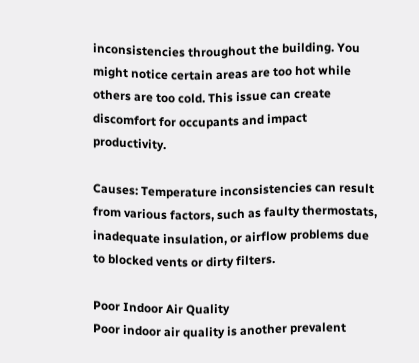inconsistencies throughout the building. You might notice certain areas are too hot while others are too cold. This issue can create discomfort for occupants and impact productivity.

Causes: Temperature inconsistencies can result from various factors, such as faulty thermostats, inadequate insulation, or airflow problems due to blocked vents or dirty filters.

Poor Indoor Air Quality
Poor indoor air quality is another prevalent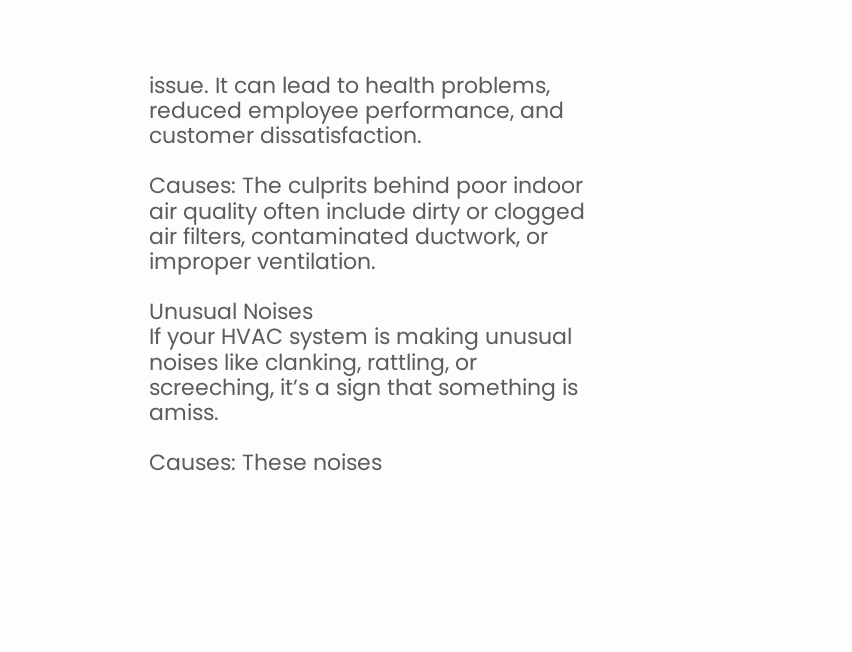issue. It can lead to health problems, reduced employee performance, and customer dissatisfaction.

Causes: The culprits behind poor indoor air quality often include dirty or clogged air filters, contaminated ductwork, or improper ventilation.

Unusual Noises
If your HVAC system is making unusual noises like clanking, rattling, or screeching, it’s a sign that something is amiss.

Causes: These noises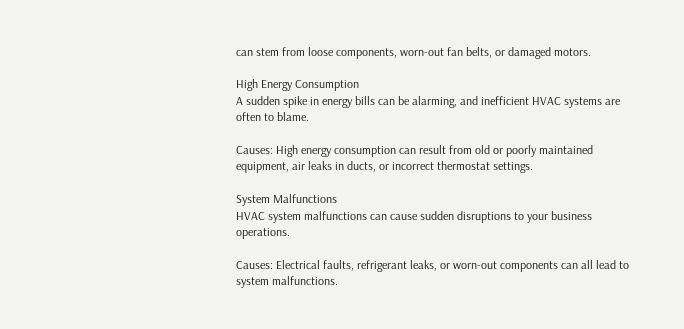can stem from loose components, worn-out fan belts, or damaged motors.

High Energy Consumption
A sudden spike in energy bills can be alarming, and inefficient HVAC systems are often to blame.

Causes: High energy consumption can result from old or poorly maintained equipment, air leaks in ducts, or incorrect thermostat settings.

System Malfunctions
HVAC system malfunctions can cause sudden disruptions to your business operations.

Causes: Electrical faults, refrigerant leaks, or worn-out components can all lead to system malfunctions.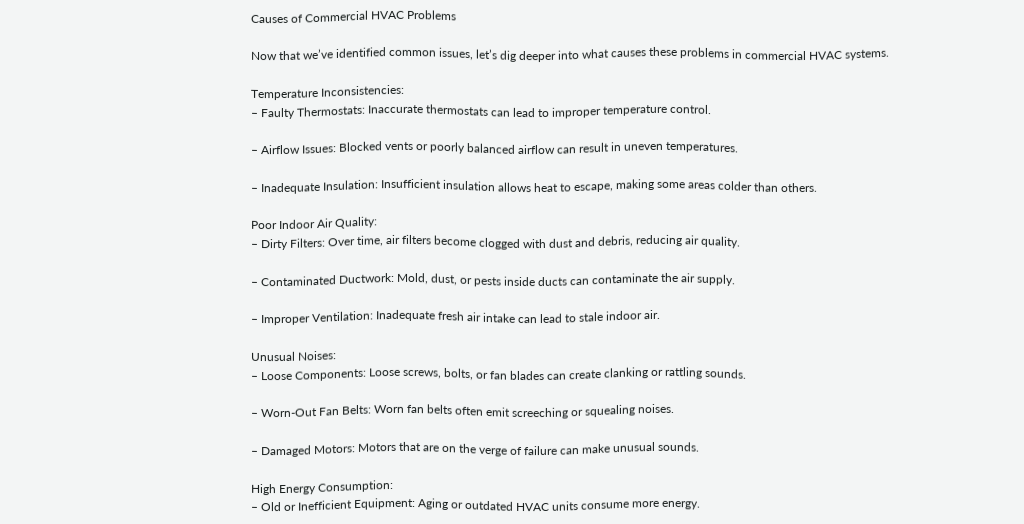Causes of Commercial HVAC Problems

Now that we’ve identified common issues, let’s dig deeper into what causes these problems in commercial HVAC systems.

Temperature Inconsistencies:
– Faulty Thermostats: Inaccurate thermostats can lead to improper temperature control.

– Airflow Issues: Blocked vents or poorly balanced airflow can result in uneven temperatures.

– Inadequate Insulation: Insufficient insulation allows heat to escape, making some areas colder than others.

Poor Indoor Air Quality:
– Dirty Filters: Over time, air filters become clogged with dust and debris, reducing air quality.

– Contaminated Ductwork: Mold, dust, or pests inside ducts can contaminate the air supply.

– Improper Ventilation: Inadequate fresh air intake can lead to stale indoor air.

Unusual Noises:
– Loose Components: Loose screws, bolts, or fan blades can create clanking or rattling sounds.

– Worn-Out Fan Belts: Worn fan belts often emit screeching or squealing noises.

– Damaged Motors: Motors that are on the verge of failure can make unusual sounds.

High Energy Consumption:
– Old or Inefficient Equipment: Aging or outdated HVAC units consume more energy.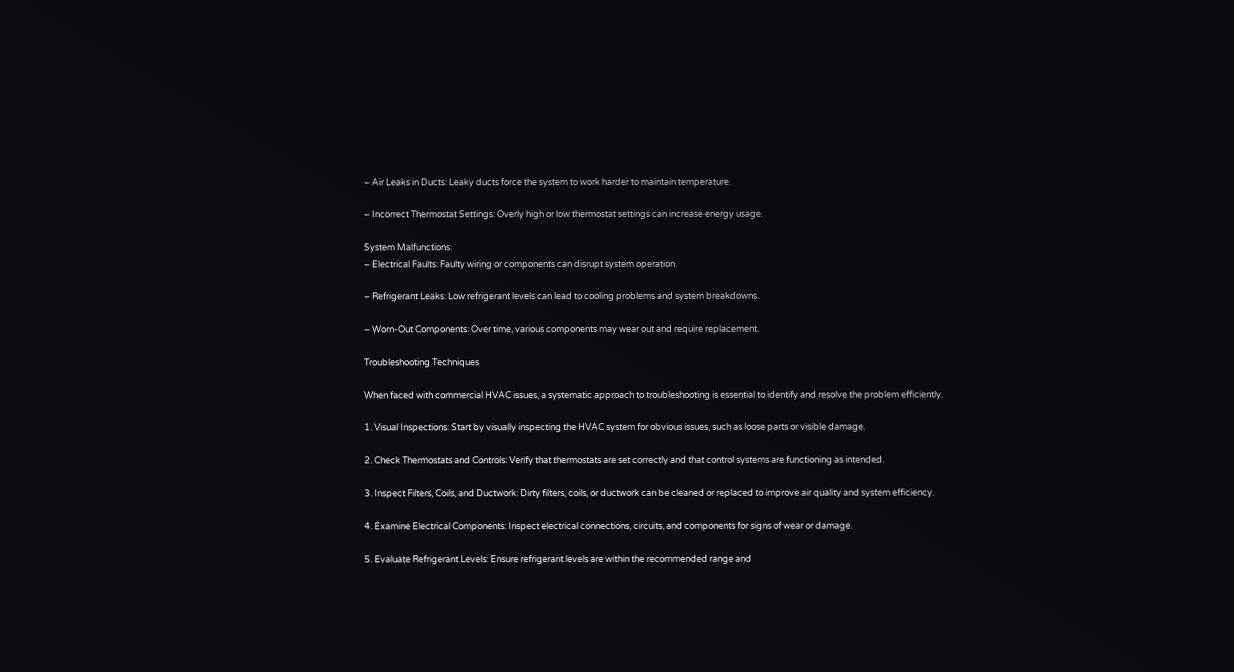– Air Leaks in Ducts: Leaky ducts force the system to work harder to maintain temperature.

– Incorrect Thermostat Settings: Overly high or low thermostat settings can increase energy usage.

System Malfunctions:
– Electrical Faults: Faulty wiring or components can disrupt system operation.

– Refrigerant Leaks: Low refrigerant levels can lead to cooling problems and system breakdowns.

– Worn-Out Components: Over time, various components may wear out and require replacement.

Troubleshooting Techniques

When faced with commercial HVAC issues, a systematic approach to troubleshooting is essential to identify and resolve the problem efficiently.

1. Visual Inspections: Start by visually inspecting the HVAC system for obvious issues, such as loose parts or visible damage.

2. Check Thermostats and Controls: Verify that thermostats are set correctly and that control systems are functioning as intended.

3. Inspect Filters, Coils, and Ductwork: Dirty filters, coils, or ductwork can be cleaned or replaced to improve air quality and system efficiency.

4. Examine Electrical Components: Inspect electrical connections, circuits, and components for signs of wear or damage.

5. Evaluate Refrigerant Levels: Ensure refrigerant levels are within the recommended range and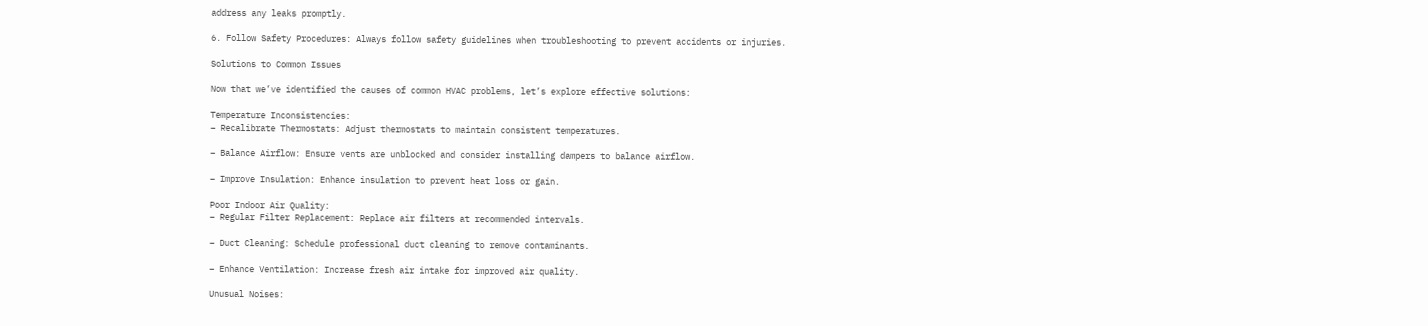address any leaks promptly.

6. Follow Safety Procedures: Always follow safety guidelines when troubleshooting to prevent accidents or injuries.

Solutions to Common Issues

Now that we’ve identified the causes of common HVAC problems, let’s explore effective solutions:

Temperature Inconsistencies:
– Recalibrate Thermostats: Adjust thermostats to maintain consistent temperatures.

– Balance Airflow: Ensure vents are unblocked and consider installing dampers to balance airflow.

– Improve Insulation: Enhance insulation to prevent heat loss or gain.

Poor Indoor Air Quality:
– Regular Filter Replacement: Replace air filters at recommended intervals.

– Duct Cleaning: Schedule professional duct cleaning to remove contaminants.

– Enhance Ventilation: Increase fresh air intake for improved air quality.

Unusual Noises: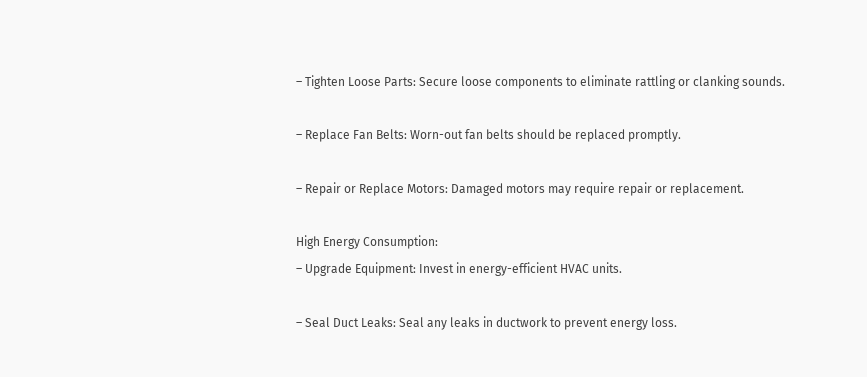– Tighten Loose Parts: Secure loose components to eliminate rattling or clanking sounds.

– Replace Fan Belts: Worn-out fan belts should be replaced promptly.

– Repair or Replace Motors: Damaged motors may require repair or replacement.

High Energy Consumption:
– Upgrade Equipment: Invest in energy-efficient HVAC units.

– Seal Duct Leaks: Seal any leaks in ductwork to prevent energy loss.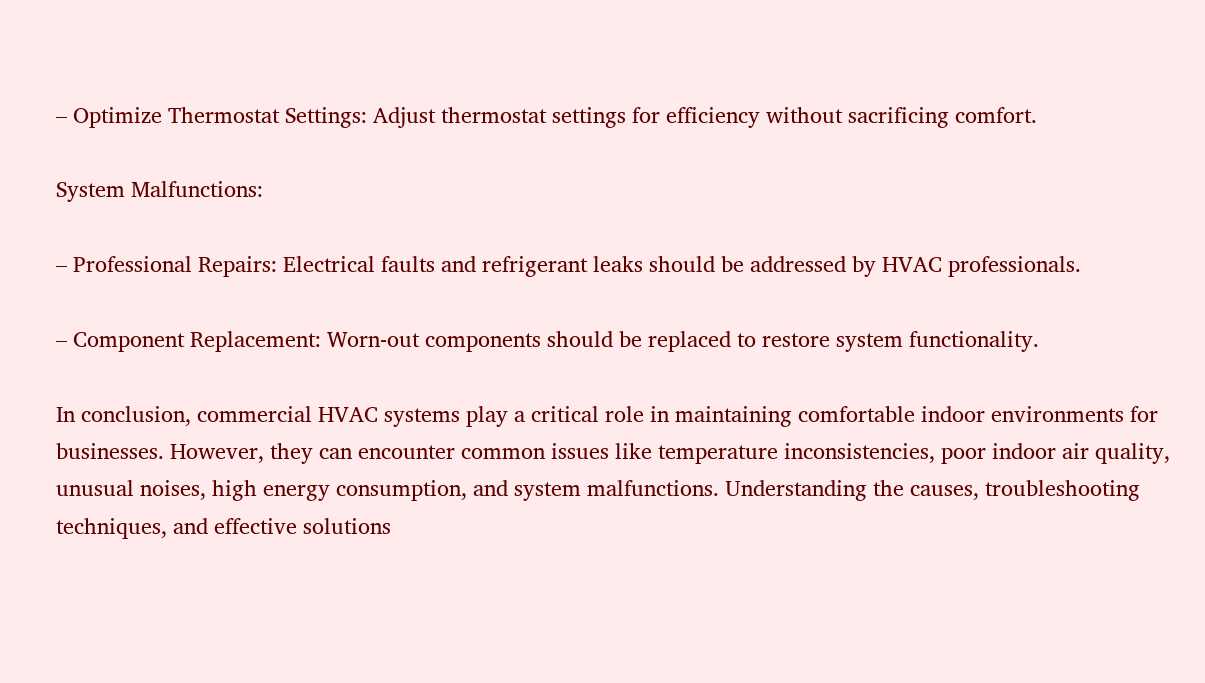– Optimize Thermostat Settings: Adjust thermostat settings for efficiency without sacrificing comfort.

System Malfunctions:

– Professional Repairs: Electrical faults and refrigerant leaks should be addressed by HVAC professionals.

– Component Replacement: Worn-out components should be replaced to restore system functionality.

In conclusion, commercial HVAC systems play a critical role in maintaining comfortable indoor environments for businesses. However, they can encounter common issues like temperature inconsistencies, poor indoor air quality, unusual noises, high energy consumption, and system malfunctions. Understanding the causes, troubleshooting techniques, and effective solutions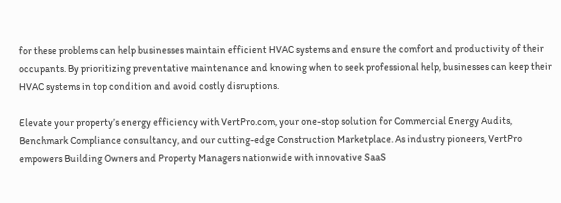for these problems can help businesses maintain efficient HVAC systems and ensure the comfort and productivity of their occupants. By prioritizing preventative maintenance and knowing when to seek professional help, businesses can keep their HVAC systems in top condition and avoid costly disruptions.

Elevate your property’s energy efficiency with VertPro.com, your one-stop solution for Commercial Energy Audits, Benchmark Compliance consultancy, and our cutting-edge Construction Marketplace. As industry pioneers, VertPro empowers Building Owners and Property Managers nationwide with innovative SaaS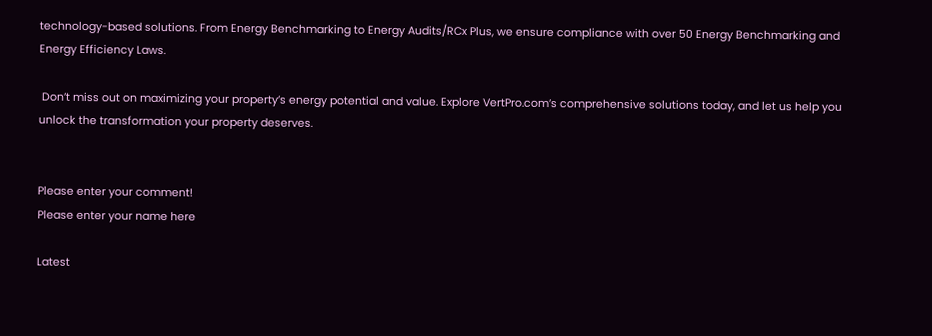technology-based solutions. From Energy Benchmarking to Energy Audits/RCx Plus, we ensure compliance with over 50 Energy Benchmarking and Energy Efficiency Laws.

 Don’t miss out on maximizing your property’s energy potential and value. Explore VertPro.com’s comprehensive solutions today, and let us help you unlock the transformation your property deserves.


Please enter your comment!
Please enter your name here

Latest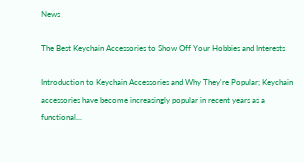News

The Best Keychain Accessories to Show Off Your Hobbies and Interests

Introduction to Keychain Accessories and Why They're Popular; Keychain accessories have become increasingly popular in recent years as a functional...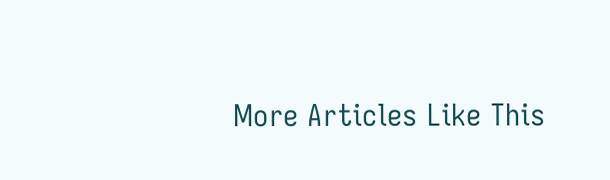More Articles Like This